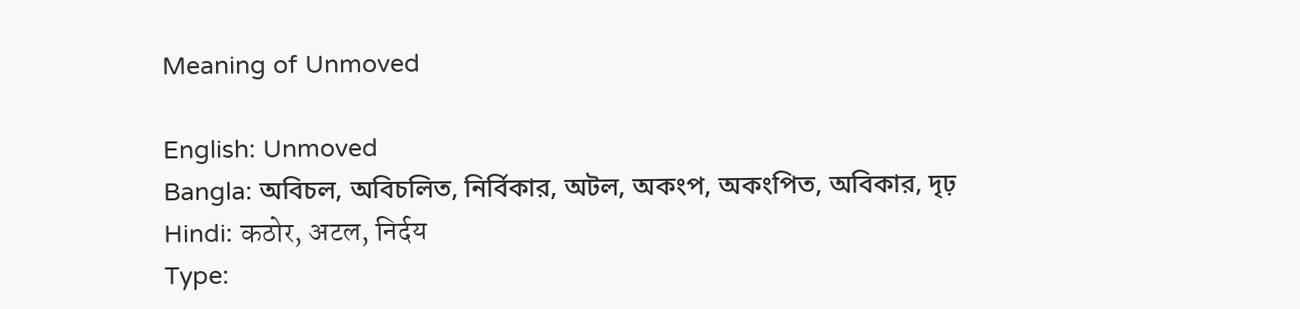Meaning of Unmoved

English: Unmoved
Bangla: অবিচল, অবিচলিত, নির্বিকার, অটল, অকংপ, অকংপিত, অবিকার, দৃঢ়
Hindi: कठोर, अटल, निर्दय
Type: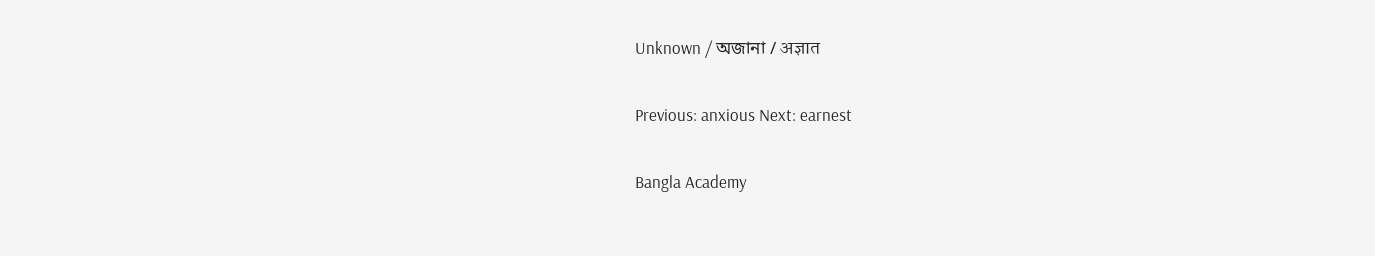Unknown / অজানা / अज्ञात

Previous: anxious Next: earnest

Bangla Academy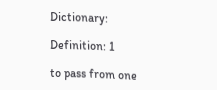Dictionary:

Definition: 1

to pass from one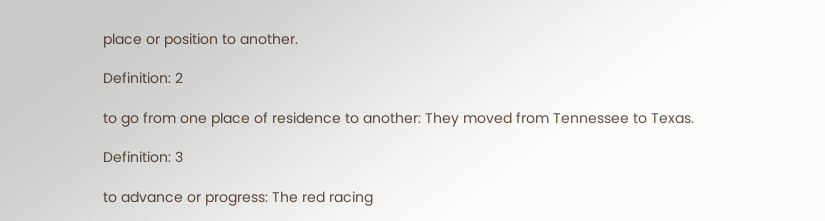place or position to another.

Definition: 2

to go from one place of residence to another: They moved from Tennessee to Texas.

Definition: 3

to advance or progress: The red racing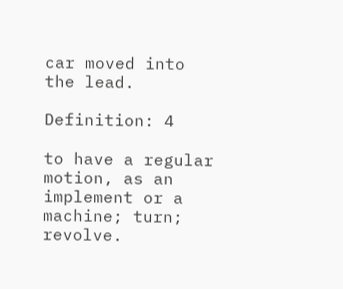car moved into the lead.

Definition: 4

to have a regular motion, as an implement or a machine; turn; revolve.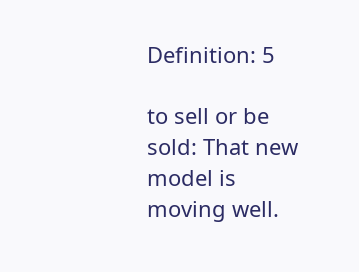Definition: 5

to sell or be sold: That new model is moving well.